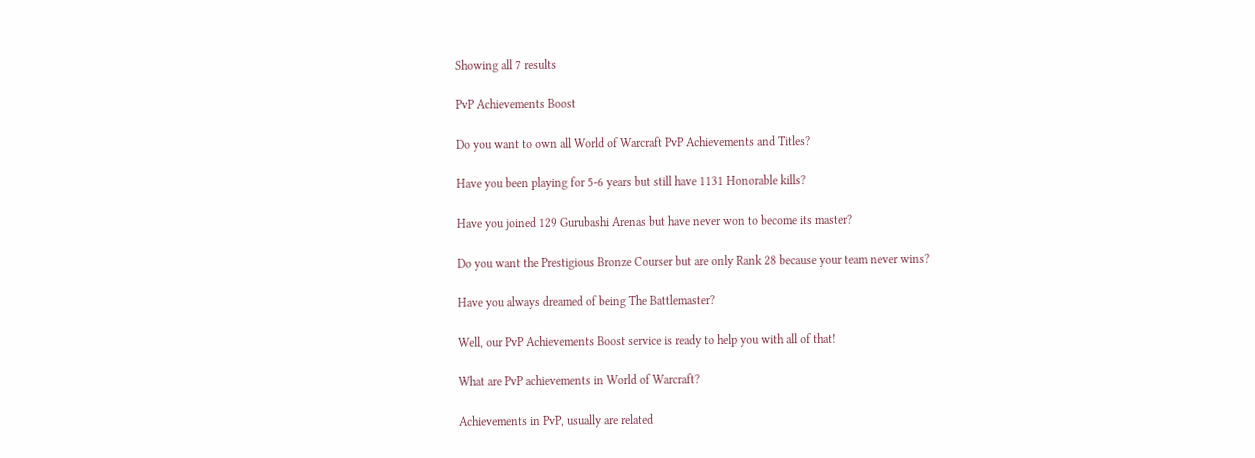Showing all 7 results

PvP Achievements Boost

Do you want to own all World of Warcraft PvP Achievements and Titles?

Have you been playing for 5-6 years but still have 1131 Honorable kills?

Have you joined 129 Gurubashi Arenas but have never won to become its master?

Do you want the Prestigious Bronze Courser but are only Rank 28 because your team never wins?

Have you always dreamed of being The Battlemaster?

Well, our PvP Achievements Boost service is ready to help you with all of that!

What are PvP achievements in World of Warcraft?

Achievements in PvP, usually are related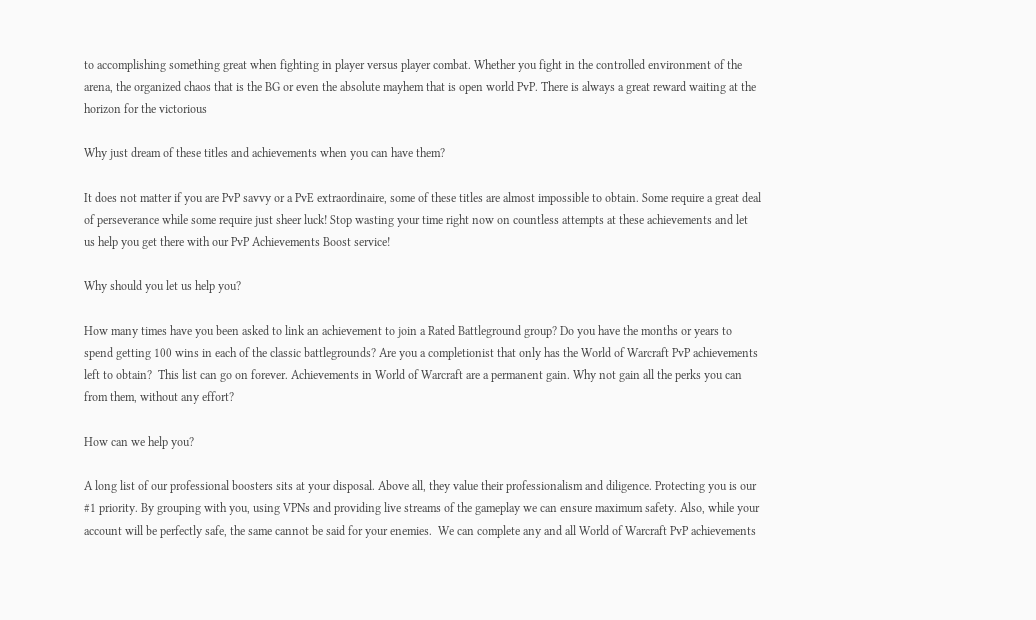to accomplishing something great when fighting in player versus player combat. Whether you fight in the controlled environment of the arena, the organized chaos that is the BG or even the absolute mayhem that is open world PvP. There is always a great reward waiting at the horizon for the victorious

Why just dream of these titles and achievements when you can have them?

It does not matter if you are PvP savvy or a PvE extraordinaire, some of these titles are almost impossible to obtain. Some require a great deal of perseverance while some require just sheer luck! Stop wasting your time right now on countless attempts at these achievements and let us help you get there with our PvP Achievements Boost service!

Why should you let us help you?

How many times have you been asked to link an achievement to join a Rated Battleground group? Do you have the months or years to spend getting 100 wins in each of the classic battlegrounds? Are you a completionist that only has the World of Warcraft PvP achievements left to obtain?  This list can go on forever. Achievements in World of Warcraft are a permanent gain. Why not gain all the perks you can from them, without any effort?

How can we help you?

A long list of our professional boosters sits at your disposal. Above all, they value their professionalism and diligence. Protecting you is our #1 priority. By grouping with you, using VPNs and providing live streams of the gameplay we can ensure maximum safety. Also, while your account will be perfectly safe, the same cannot be said for your enemies.  We can complete any and all World of Warcraft PvP achievements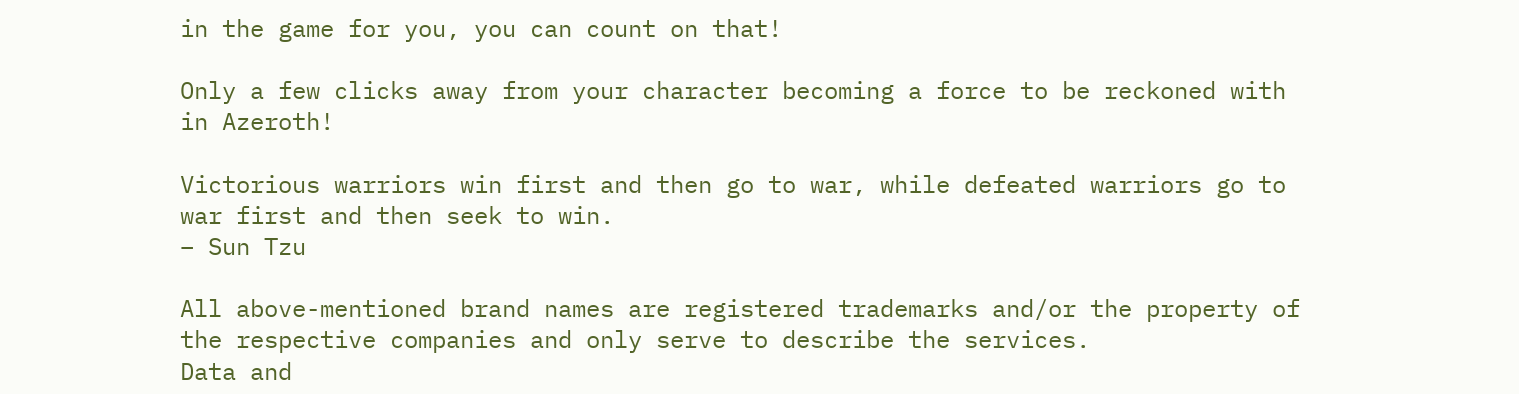in the game for you, you can count on that!

Only a few clicks away from your character becoming a force to be reckoned with in Azeroth!

Victorious warriors win first and then go to war, while defeated warriors go to war first and then seek to win.
– Sun Tzu

All above-mentioned brand names are registered trademarks and/or the property of the respective companies and only serve to describe the services.
Data and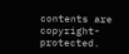contents are copyright-protected.